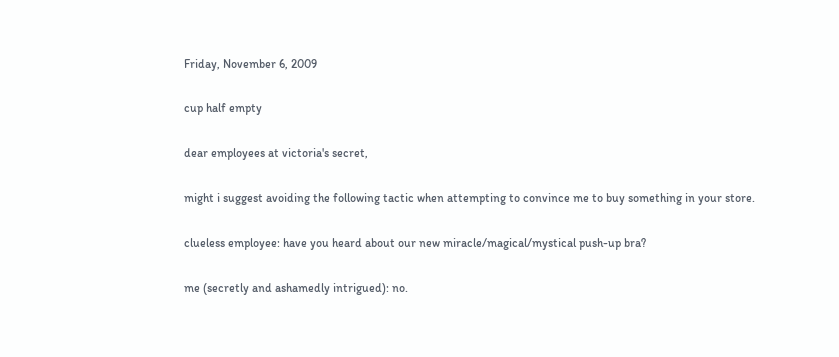Friday, November 6, 2009

cup half empty

dear employees at victoria's secret,

might i suggest avoiding the following tactic when attempting to convince me to buy something in your store.

clueless employee: have you heard about our new miracle/magical/mystical push-up bra?

me (secretly and ashamedly intrigued): no.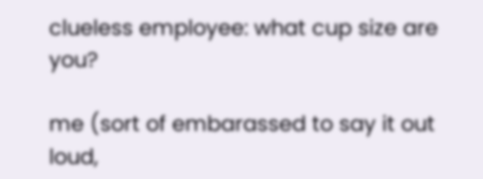clueless employee: what cup size are you?

me (sort of embarassed to say it out loud,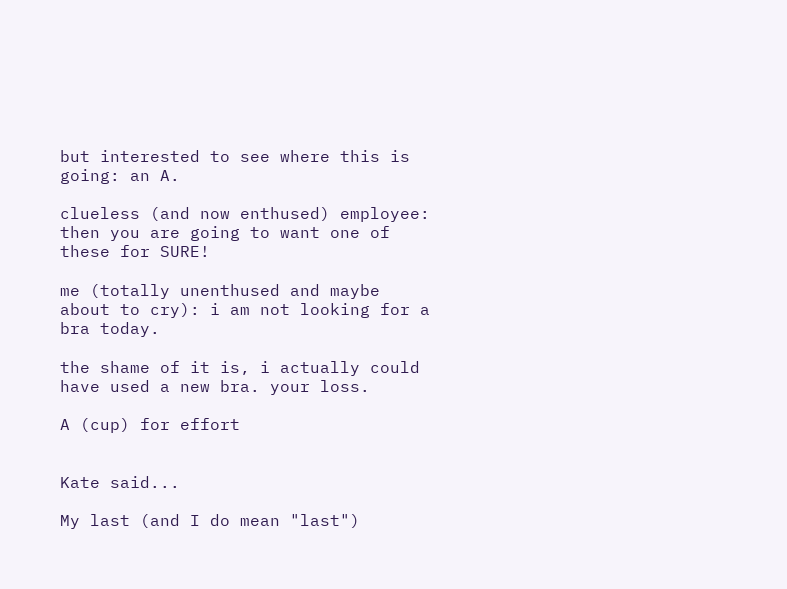but interested to see where this is going: an A.

clueless (and now enthused) employee: then you are going to want one of these for SURE!

me (totally unenthused and maybe about to cry): i am not looking for a bra today.

the shame of it is, i actually could have used a new bra. your loss.

A (cup) for effort


Kate said...

My last (and I do mean "last")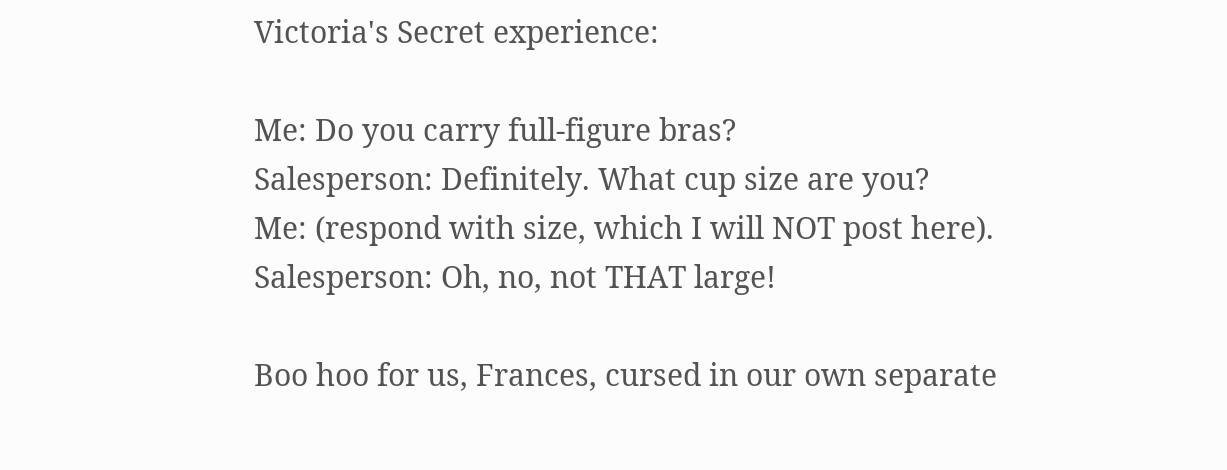Victoria's Secret experience:

Me: Do you carry full-figure bras?
Salesperson: Definitely. What cup size are you?
Me: (respond with size, which I will NOT post here).
Salesperson: Oh, no, not THAT large!

Boo hoo for us, Frances, cursed in our own separate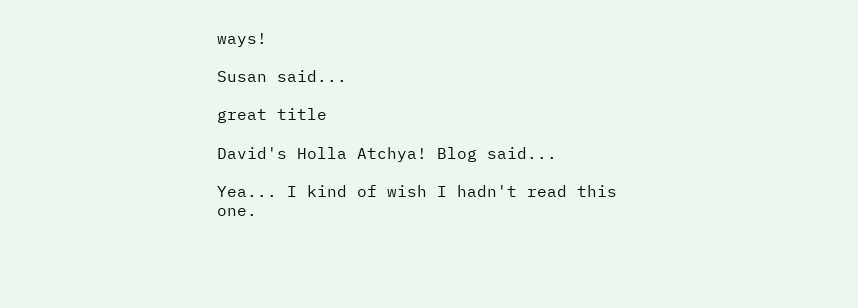ways!

Susan said...

great title

David's Holla Atchya! Blog said...

Yea... I kind of wish I hadn't read this one.